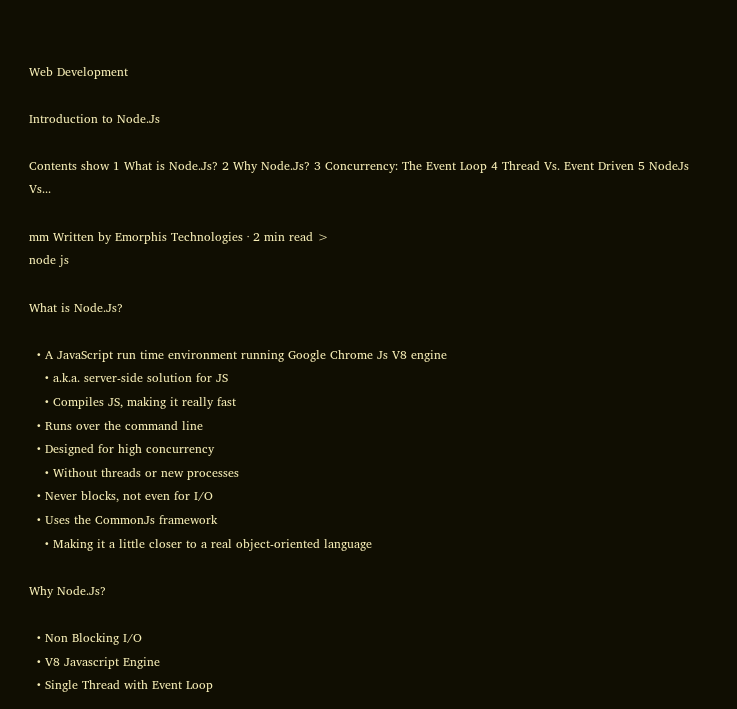Web Development

Introduction to Node.Js

Contents show 1 What is Node.Js? 2 Why Node.Js? 3 Concurrency: The Event Loop 4 Thread Vs. Event Driven 5 NodeJs Vs...

mm Written by Emorphis Technologies · 2 min read >
node js

What is Node.Js?

  • A JavaScript run time environment running Google Chrome Js V8 engine
    • a.k.a. server-side solution for JS
    • Compiles JS, making it really fast
  • Runs over the command line
  • Designed for high concurrency
    • Without threads or new processes
  • Never blocks, not even for I/O
  • Uses the CommonJs framework
    • Making it a little closer to a real object-oriented language

Why Node.Js?

  • Non Blocking I/O
  • V8 Javascript Engine
  • Single Thread with Event Loop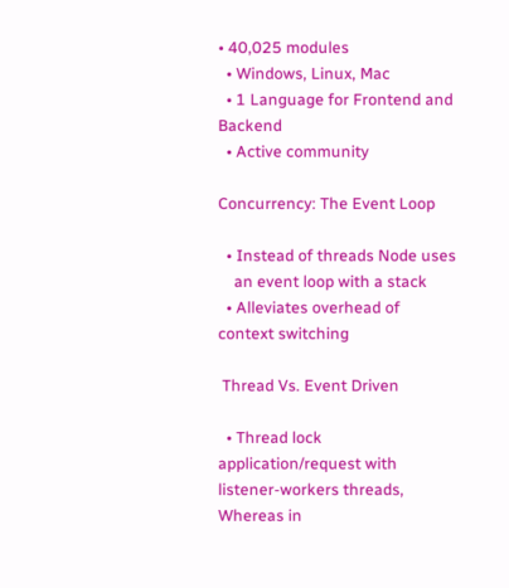• 40,025 modules
  • Windows, Linux, Mac
  • 1 Language for Frontend and Backend
  • Active community

Concurrency: The Event Loop

  • Instead of threads Node uses
    an event loop with a stack
  • Alleviates overhead of context switching

 Thread Vs. Event Driven

  • Thread lock application/request with listener-workers threads, Whereas in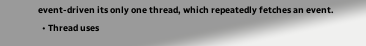event-driven its only one thread, which repeatedly fetches an event.
  • Thread uses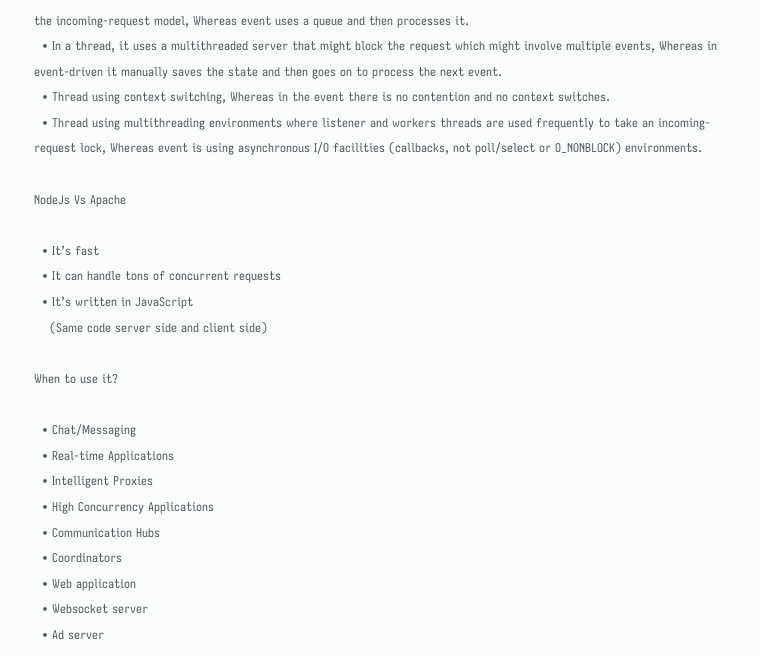the incoming-request model, Whereas event uses a queue and then processes it.
  • In a thread, it uses a multithreaded server that might block the request which might involve multiple events, Whereas in event-driven it manually saves the state and then goes on to process the next event.
  • Thread using context switching, Whereas in the event there is no contention and no context switches.
  • Thread using multithreading environments where listener and workers threads are used frequently to take an incoming-request lock, Whereas event is using asynchronous I/O facilities (callbacks, not poll/select or O_NONBLOCK) environments.

NodeJs Vs Apache

  • It’s fast
  • It can handle tons of concurrent requests
  • It’s written in JavaScript
    (Same code server side and client side)

When to use it?

  • Chat/Messaging
  • Real-time Applications
  • Intelligent Proxies
  • High Concurrency Applications
  • Communication Hubs
  • Coordinators
  • Web application
  • Websocket server
  • Ad server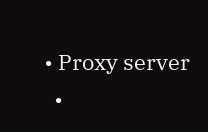• Proxy server
  •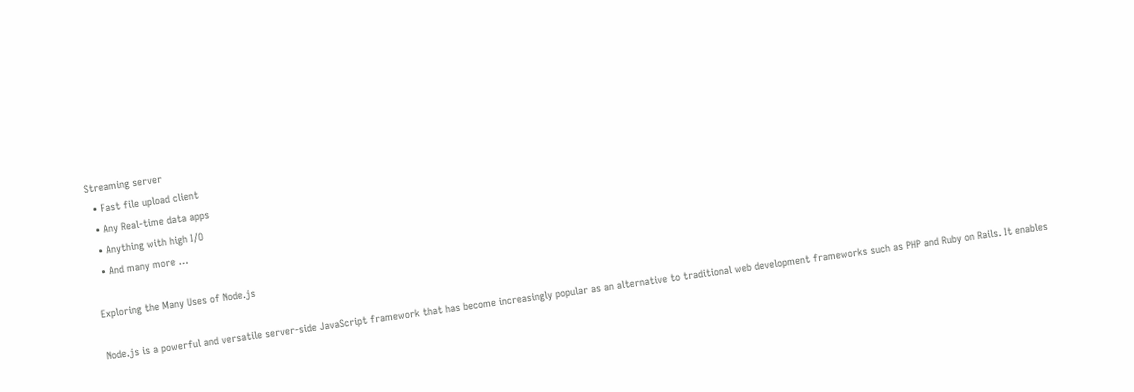Streaming server
  • Fast file upload client
  • Any Real-time data apps
  • Anything with high I/O
  • And many more …

Exploring the Many Uses of Node.js

Node.js is a powerful and versatile server-side JavaScript framework that has become increasingly popular as an alternative to traditional web development frameworks such as PHP and Ruby on Rails. It enables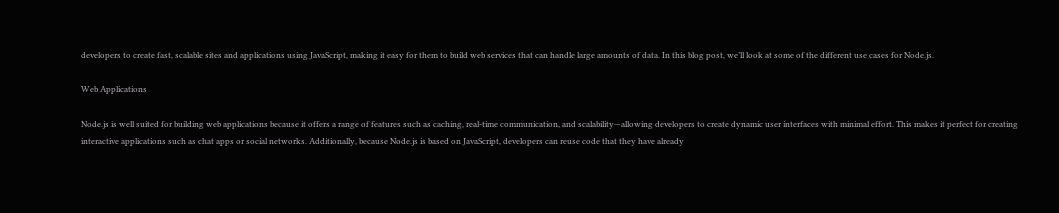developers to create fast, scalable sites and applications using JavaScript, making it easy for them to build web services that can handle large amounts of data. In this blog post, we’ll look at some of the different use cases for Node.js.

Web Applications

Node.js is well suited for building web applications because it offers a range of features such as caching, real-time communication, and scalability—allowing developers to create dynamic user interfaces with minimal effort. This makes it perfect for creating interactive applications such as chat apps or social networks. Additionally, because Node.js is based on JavaScript, developers can reuse code that they have already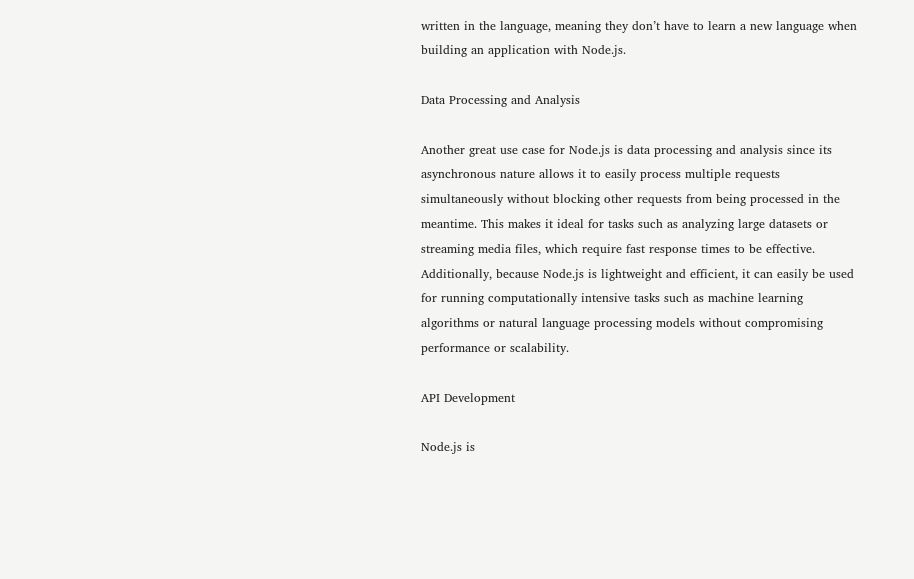written in the language, meaning they don’t have to learn a new language when building an application with Node.js.

Data Processing and Analysis

Another great use case for Node.js is data processing and analysis since its asynchronous nature allows it to easily process multiple requests simultaneously without blocking other requests from being processed in the meantime. This makes it ideal for tasks such as analyzing large datasets or streaming media files, which require fast response times to be effective. Additionally, because Node.js is lightweight and efficient, it can easily be used for running computationally intensive tasks such as machine learning algorithms or natural language processing models without compromising performance or scalability.

API Development

Node.js is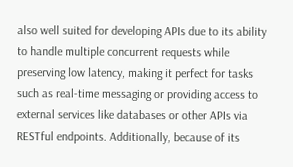also well suited for developing APIs due to its ability to handle multiple concurrent requests while preserving low latency, making it perfect for tasks such as real-time messaging or providing access to external services like databases or other APIs via RESTful endpoints. Additionally, because of its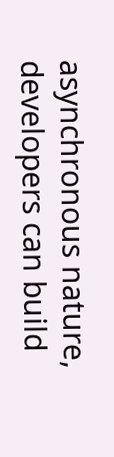asynchronous nature, developers can build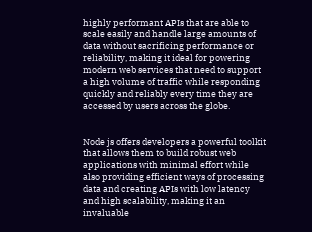highly performant APIs that are able to scale easily and handle large amounts of data without sacrificing performance or reliability, making it ideal for powering modern web services that need to support a high volume of traffic while responding quickly and reliably every time they are accessed by users across the globe.


Node js offers developers a powerful toolkit that allows them to build robust web applications with minimal effort while also providing efficient ways of processing data and creating APIs with low latency and high scalability, making it an invaluable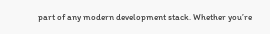part of any modern development stack. Whether you’re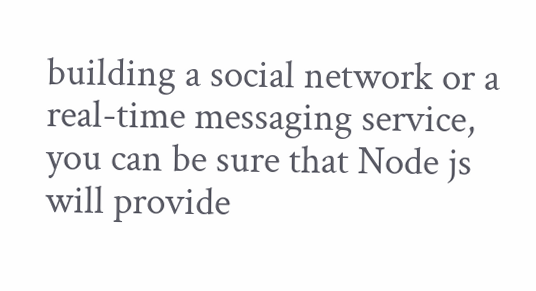building a social network or a real-time messaging service, you can be sure that Node js will provide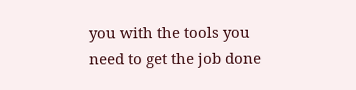you with the tools you need to get the job done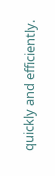quickly and efficiently.